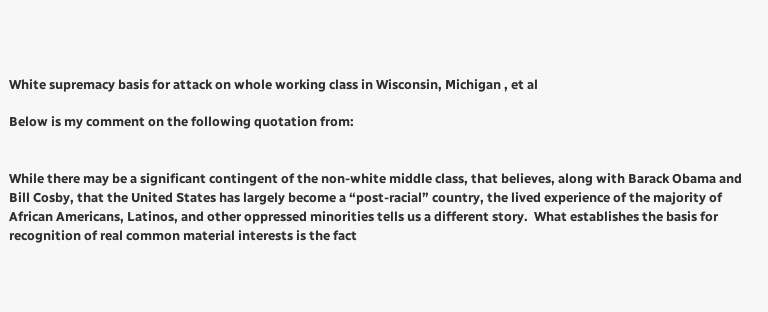White supremacy basis for attack on whole working class in Wisconsin, Michigan , et al

Below is my comment on the following quotation from:


While there may be a significant contingent of the non-white middle class, that believes, along with Barack Obama and Bill Cosby, that the United States has largely become a “post-racial” country, the lived experience of the majority of African Americans, Latinos, and other oppressed minorities tells us a different story.  What establishes the basis for recognition of real common material interests is the fact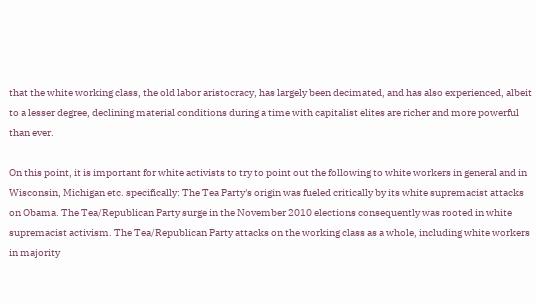that the white working class, the old labor aristocracy, has largely been decimated, and has also experienced, albeit to a lesser degree, declining material conditions during a time with capitalist elites are richer and more powerful than ever.

On this point, it is important for white activists to try to point out the following to white workers in general and in Wisconsin, Michigan etc. specifically: The Tea Party's origin was fueled critically by its white supremacist attacks on Obama. The Tea/Republican Party surge in the November 2010 elections consequently was rooted in white supremacist activism. The Tea/Republican Party attacks on the working class as a whole, including white workers in majority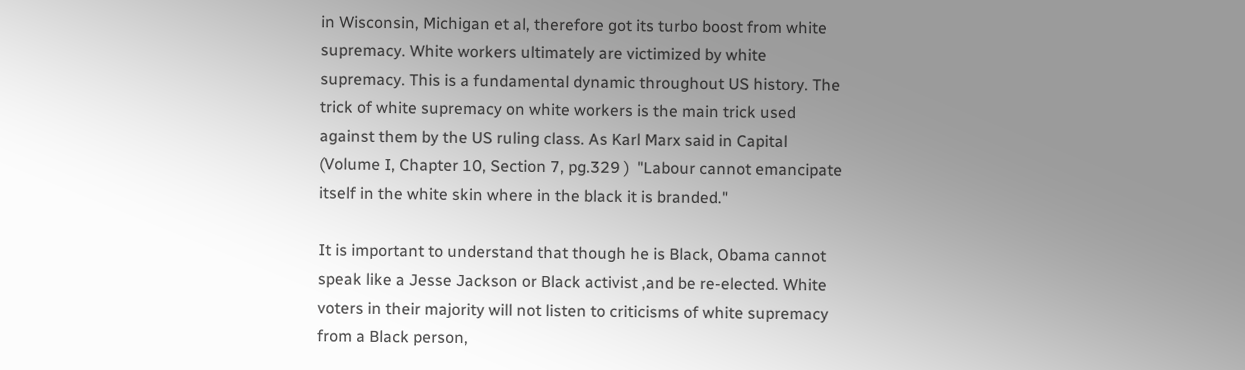in Wisconsin, Michigan et al, therefore got its turbo boost from white supremacy. White workers ultimately are victimized by white supremacy. This is a fundamental dynamic throughout US history. The trick of white supremacy on white workers is the main trick used against them by the US ruling class. As Karl Marx said in Capital (Volume I, Chapter 10, Section 7, pg.329 )  "Labour cannot emancipate itself in the white skin where in the black it is branded."

It is important to understand that though he is Black, Obama cannot speak like a Jesse Jackson or Black activist ,and be re-elected. White voters in their majority will not listen to criticisms of white supremacy from a Black person,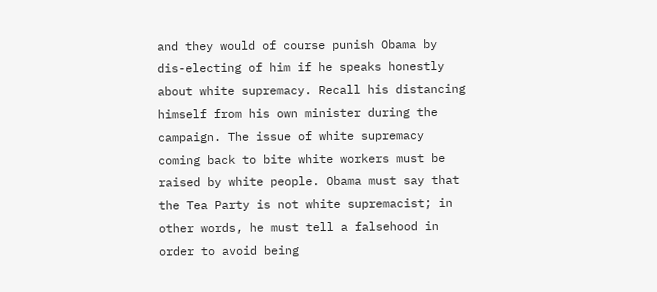and they would of course punish Obama by dis-electing of him if he speaks honestly about white supremacy. Recall his distancing himself from his own minister during the campaign. The issue of white supremacy coming back to bite white workers must be raised by white people. Obama must say that the Tea Party is not white supremacist; in other words, he must tell a falsehood in order to avoid being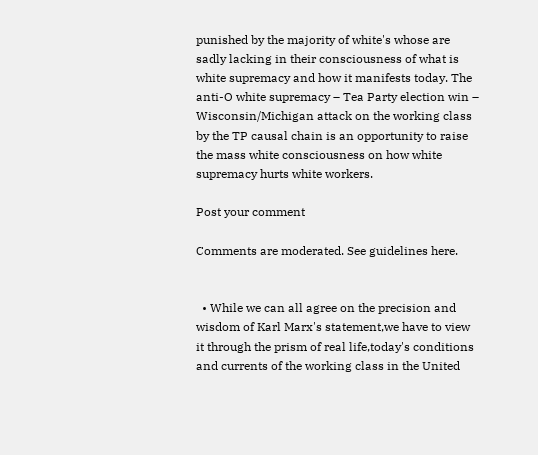punished by the majority of white's whose are sadly lacking in their consciousness of what is white supremacy and how it manifests today. The anti-O white supremacy – Tea Party election win – Wisconsin/Michigan attack on the working class by the TP causal chain is an opportunity to raise the mass white consciousness on how white supremacy hurts white workers.

Post your comment

Comments are moderated. See guidelines here.


  • While we can all agree on the precision and wisdom of Karl Marx's statement,we have to view it through the prism of real life,today's conditions and currents of the working class in the United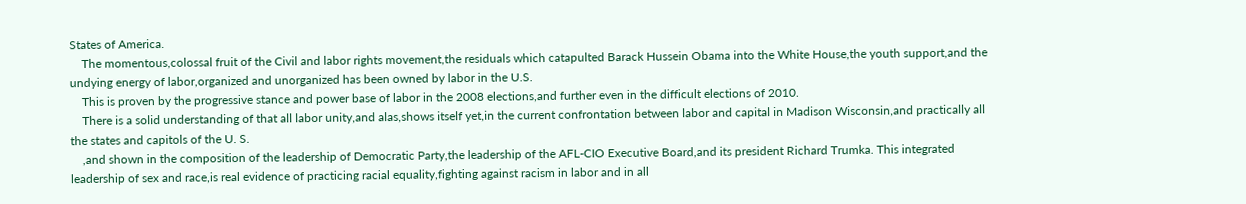States of America.
    The momentous,colossal fruit of the Civil and labor rights movement,the residuals which catapulted Barack Hussein Obama into the White House,the youth support,and the undying energy of labor,organized and unorganized has been owned by labor in the U.S.
    This is proven by the progressive stance and power base of labor in the 2008 elections,and further even in the difficult elections of 2010.
    There is a solid understanding of that all labor unity,and alas,shows itself yet,in the current confrontation between labor and capital in Madison Wisconsin,and practically all the states and capitols of the U. S.
    ,and shown in the composition of the leadership of Democratic Party,the leadership of the AFL-CIO Executive Board,and its president Richard Trumka. This integrated leadership of sex and race,is real evidence of practicing racial equality,fighting against racism in labor and in all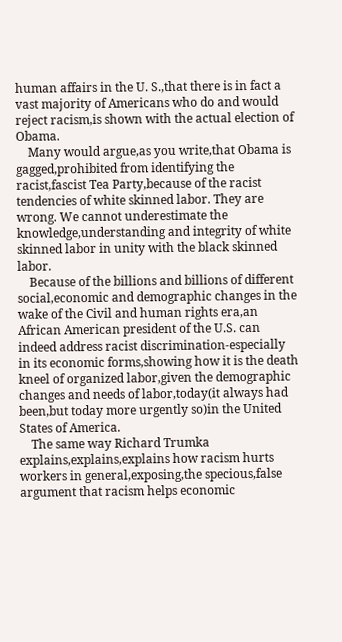human affairs in the U. S.,that there is in fact a vast majority of Americans who do and would reject racism,is shown with the actual election of Obama.
    Many would argue,as you write,that Obama is gagged,prohibited from identifying the racist,fascist Tea Party,because of the racist tendencies of white skinned labor. They are wrong. We cannot underestimate the knowledge,understanding and integrity of white skinned labor in unity with the black skinned labor.
    Because of the billions and billions of different social,economic and demographic changes in the wake of the Civil and human rights era,an African American president of the U.S. can indeed address racist discrimination-especially in its economic forms,showing how it is the death kneel of organized labor,given the demographic changes and needs of labor,today(it always had been,but today more urgently so)in the United States of America.
    The same way Richard Trumka explains,explains,explains how racism hurts workers in general,exposing,the specious,false argument that racism helps economic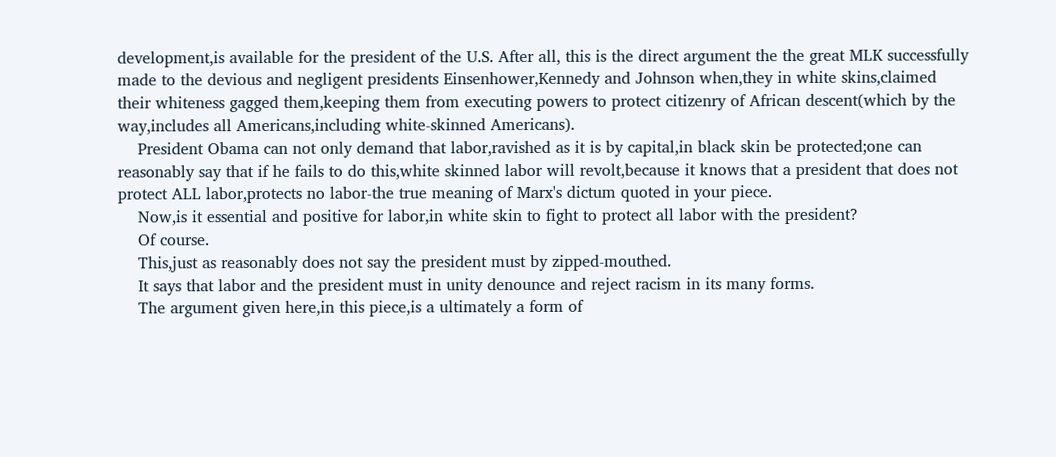development,is available for the president of the U.S. After all, this is the direct argument the the great MLK successfully made to the devious and negligent presidents Einsenhower,Kennedy and Johnson when,they in white skins,claimed their whiteness gagged them,keeping them from executing powers to protect citizenry of African descent(which by the way,includes all Americans,including white-skinned Americans).
    President Obama can not only demand that labor,ravished as it is by capital,in black skin be protected;one can reasonably say that if he fails to do this,white skinned labor will revolt,because it knows that a president that does not protect ALL labor,protects no labor-the true meaning of Marx's dictum quoted in your piece.
    Now,is it essential and positive for labor,in white skin to fight to protect all labor with the president?
    Of course.
    This,just as reasonably does not say the president must by zipped-mouthed.
    It says that labor and the president must in unity denounce and reject racism in its many forms.
    The argument given here,in this piece,is a ultimately a form of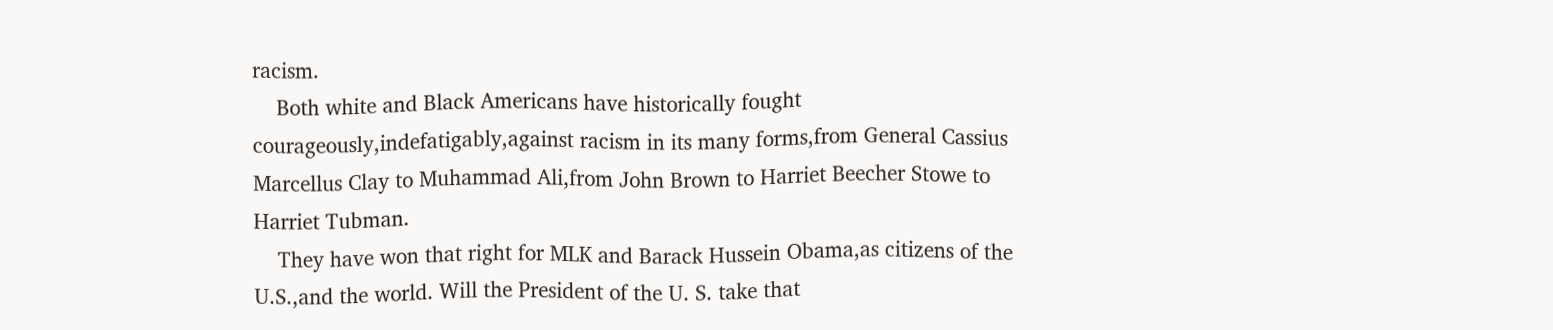racism.
    Both white and Black Americans have historically fought courageously,indefatigably,against racism in its many forms,from General Cassius Marcellus Clay to Muhammad Ali,from John Brown to Harriet Beecher Stowe to Harriet Tubman.
    They have won that right for MLK and Barack Hussein Obama,as citizens of the U.S.,and the world. Will the President of the U. S. take that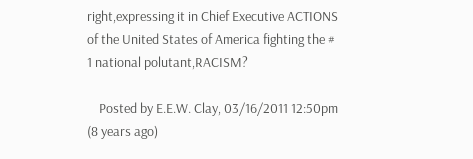right,expressing it in Chief Executive ACTIONS of the United States of America fighting the # 1 national polutant,RACISM?

    Posted by E.E.W. Clay, 03/16/2011 12:50pm (8 years ago)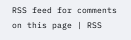RSS feed for comments on this page | RSS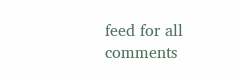feed for all comments